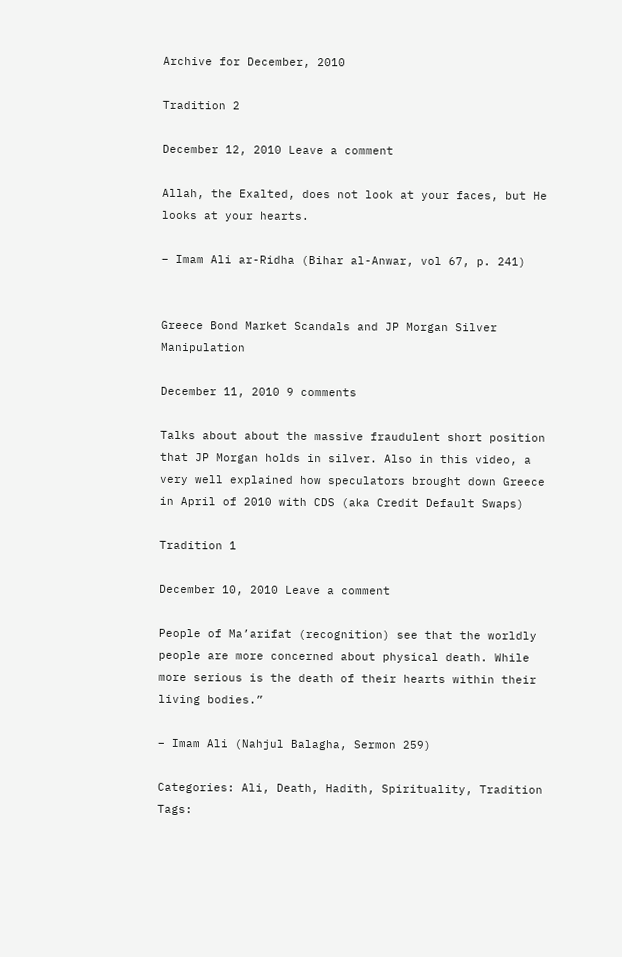Archive for December, 2010

Tradition 2

December 12, 2010 Leave a comment

Allah, the Exalted, does not look at your faces, but He looks at your hearts.

– Imam Ali ar-Ridha (Bihar al-Anwar, vol 67, p. 241)


Greece Bond Market Scandals and JP Morgan Silver Manipulation

December 11, 2010 9 comments

Talks about about the massive fraudulent short position that JP Morgan holds in silver. Also in this video, a very well explained how speculators brought down Greece in April of 2010 with CDS (aka Credit Default Swaps)

Tradition 1

December 10, 2010 Leave a comment

People of Ma’arifat (recognition) see that the worldly people are more concerned about physical death. While more serious is the death of their hearts within their living bodies.”

– Imam Ali (Nahjul Balagha, Sermon 259)

Categories: Ali, Death, Hadith, Spirituality, Tradition Tags: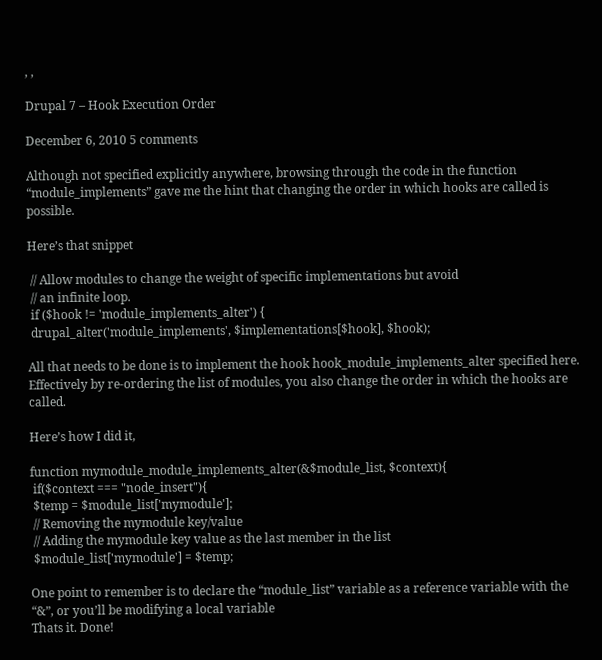, ,

Drupal 7 – Hook Execution Order

December 6, 2010 5 comments

Although not specified explicitly anywhere, browsing through the code in the function “module_implements” gave me the hint that changing the order in which hooks are called is possible.

Here’s that snippet

 // Allow modules to change the weight of specific implementations but avoid
 // an infinite loop.
 if ($hook != 'module_implements_alter') {
 drupal_alter('module_implements', $implementations[$hook], $hook);

All that needs to be done is to implement the hook hook_module_implements_alter specified here. Effectively by re-ordering the list of modules, you also change the order in which the hooks are called.

Here’s how I did it,

function mymodule_module_implements_alter(&$module_list, $context){
 if($context === "node_insert"){
 $temp = $module_list['mymodule'];
 // Removing the mymodule key/value
 // Adding the mymodule key value as the last member in the list
 $module_list['mymodule'] = $temp;

One point to remember is to declare the “module_list” variable as a reference variable with the “&”, or you’ll be modifying a local variable
Thats it. Done!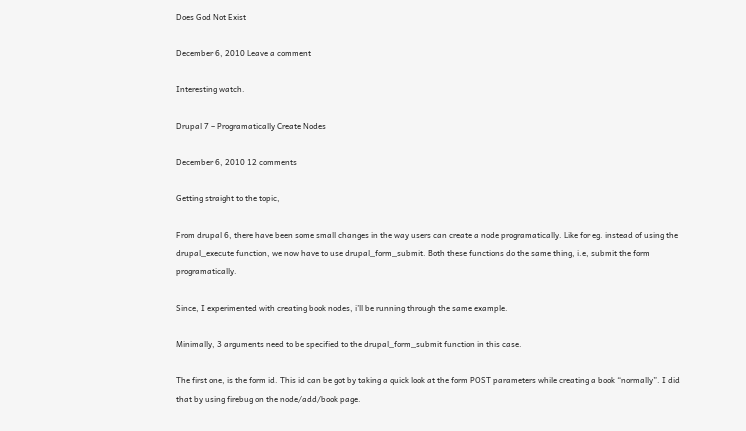Does God Not Exist

December 6, 2010 Leave a comment

Interesting watch.

Drupal 7 – Programatically Create Nodes

December 6, 2010 12 comments

Getting straight to the topic,

From drupal 6, there have been some small changes in the way users can create a node programatically. Like for eg. instead of using the drupal_execute function, we now have to use drupal_form_submit. Both these functions do the same thing, i.e, submit the form programatically.

Since, I experimented with creating book nodes, i’ll be running through the same example.

Minimally, 3 arguments need to be specified to the drupal_form_submit function in this case.

The first one, is the form id. This id can be got by taking a quick look at the form POST parameters while creating a book “normally”. I did that by using firebug on the node/add/book page.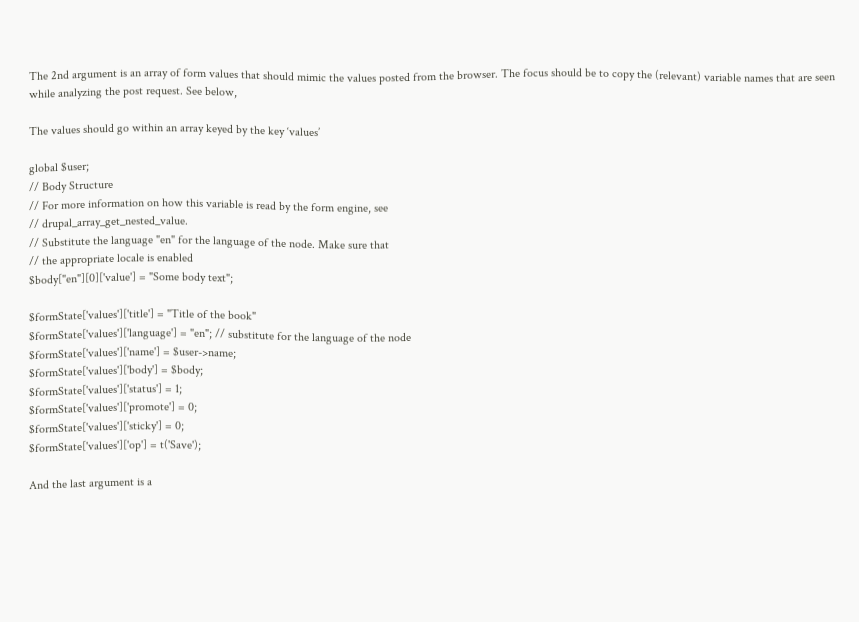The 2nd argument is an array of form values that should mimic the values posted from the browser. The focus should be to copy the (relevant) variable names that are seen while analyzing the post request. See below,

The values should go within an array keyed by the key ‘values’

global $user;
// Body Structure
// For more information on how this variable is read by the form engine, see
// drupal_array_get_nested_value.
// Substitute the language "en" for the language of the node. Make sure that
// the appropriate locale is enabled
$body["en"][0]['value'] = "Some body text";

$formState['values']['title'] = "Title of the book"
$formState['values']['language'] = "en"; // substitute for the language of the node
$formState['values']['name'] = $user->name;
$formState['values']['body'] = $body;
$formState['values']['status'] = 1;
$formState['values']['promote'] = 0;
$formState['values']['sticky'] = 0;
$formState['values']['op'] = t('Save');

And the last argument is a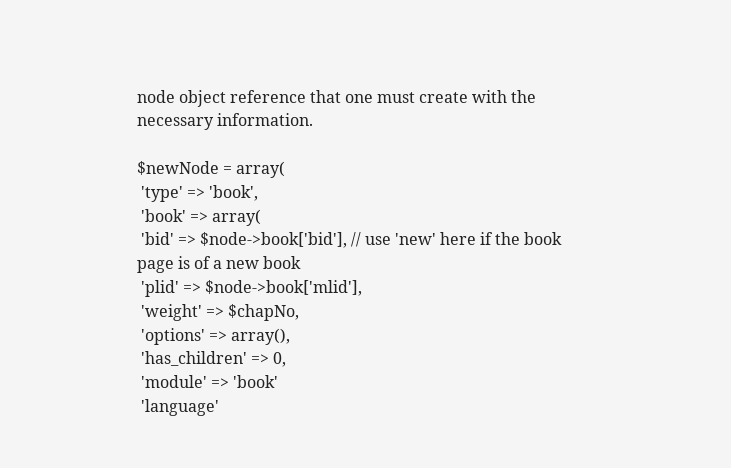node object reference that one must create with the necessary information.

$newNode = array(
 'type' => 'book',
 'book' => array(
 'bid' => $node->book['bid'], // use 'new' here if the book page is of a new book
 'plid' => $node->book['mlid'],
 'weight' => $chapNo,
 'options' => array(),
 'has_children' => 0,
 'module' => 'book'
 'language'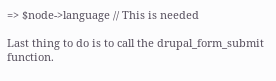=> $node->language // This is needed

Last thing to do is to call the drupal_form_submit function.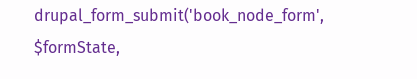drupal_form_submit('book_node_form', $formState,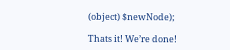(object) $newNode);

Thats it! We’re done!